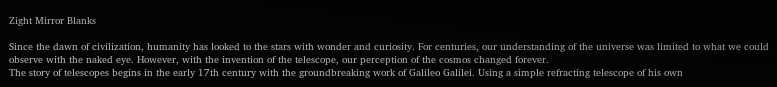Zight Mirror Blanks

Since the dawn of civilization, humanity has looked to the stars with wonder and curiosity. For centuries, our understanding of the universe was limited to what we could observe with the naked eye. However, with the invention of the telescope, our perception of the cosmos changed forever.
The story of telescopes begins in the early 17th century with the groundbreaking work of Galileo Galilei. Using a simple refracting telescope of his own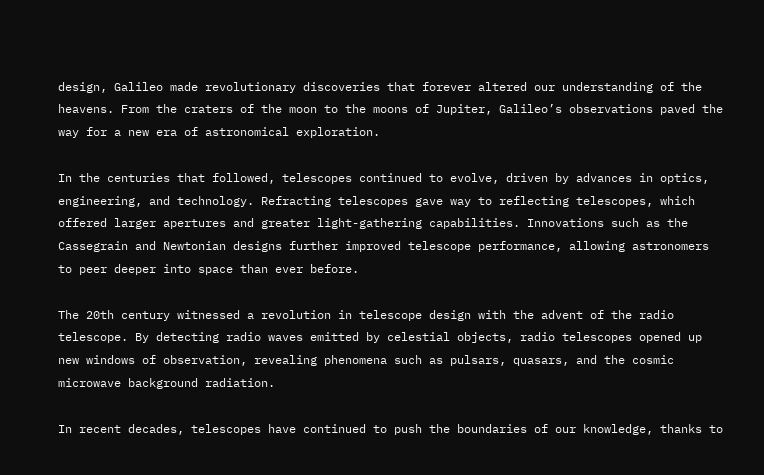design, Galileo made revolutionary discoveries that forever altered our understanding of the heavens. From the craters of the moon to the moons of Jupiter, Galileo’s observations paved the way for a new era of astronomical exploration.

In the centuries that followed, telescopes continued to evolve, driven by advances in optics, engineering, and technology. Refracting telescopes gave way to reflecting telescopes, which offered larger apertures and greater light-gathering capabilities. Innovations such as the Cassegrain and Newtonian designs further improved telescope performance, allowing astronomers to peer deeper into space than ever before.

The 20th century witnessed a revolution in telescope design with the advent of the radio telescope. By detecting radio waves emitted by celestial objects, radio telescopes opened up new windows of observation, revealing phenomena such as pulsars, quasars, and the cosmic microwave background radiation.

In recent decades, telescopes have continued to push the boundaries of our knowledge, thanks to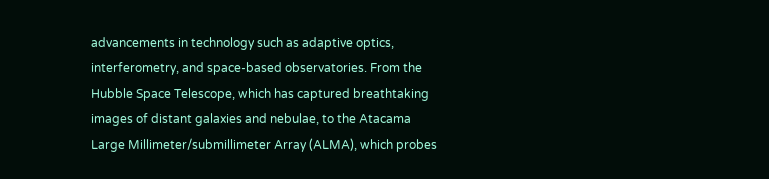advancements in technology such as adaptive optics, interferometry, and space-based observatories. From the Hubble Space Telescope, which has captured breathtaking images of distant galaxies and nebulae, to the Atacama Large Millimeter/submillimeter Array (ALMA), which probes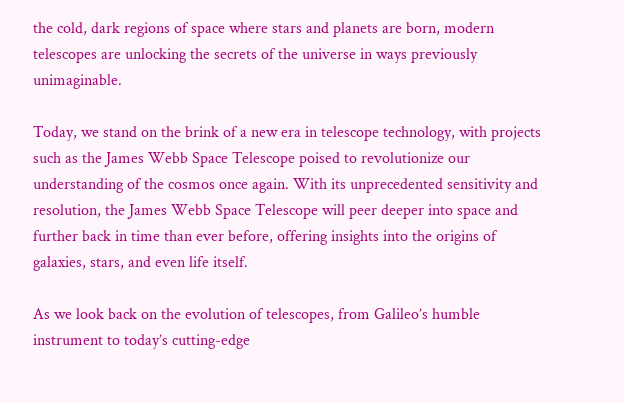the cold, dark regions of space where stars and planets are born, modern telescopes are unlocking the secrets of the universe in ways previously unimaginable.

Today, we stand on the brink of a new era in telescope technology, with projects such as the James Webb Space Telescope poised to revolutionize our understanding of the cosmos once again. With its unprecedented sensitivity and resolution, the James Webb Space Telescope will peer deeper into space and further back in time than ever before, offering insights into the origins of galaxies, stars, and even life itself.

As we look back on the evolution of telescopes, from Galileo’s humble instrument to today’s cutting-edge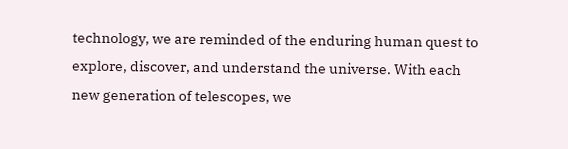technology, we are reminded of the enduring human quest to explore, discover, and understand the universe. With each new generation of telescopes, we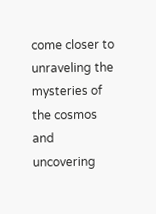come closer to unraveling the mysteries of the cosmos and uncovering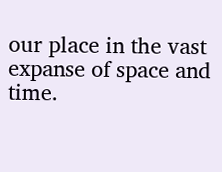our place in the vast expanse of space and time.